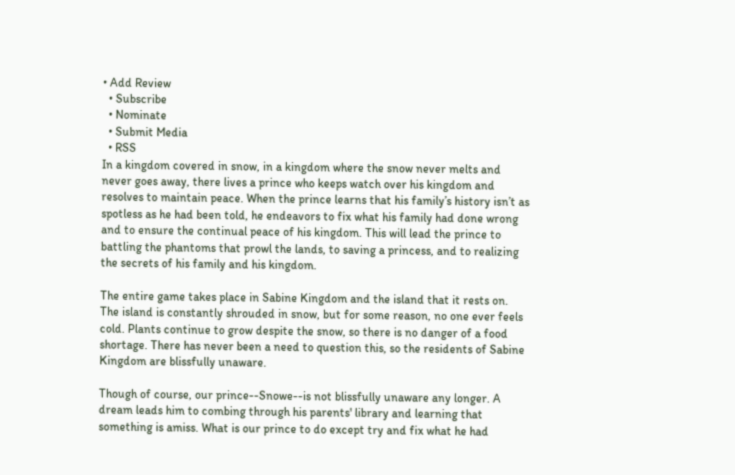• Add Review
  • Subscribe
  • Nominate
  • Submit Media
  • RSS
In a kingdom covered in snow, in a kingdom where the snow never melts and never goes away, there lives a prince who keeps watch over his kingdom and resolves to maintain peace. When the prince learns that his family’s history isn’t as spotless as he had been told, he endeavors to fix what his family had done wrong and to ensure the continual peace of his kingdom. This will lead the prince to battling the phantoms that prowl the lands, to saving a princess, and to realizing the secrets of his family and his kingdom.

The entire game takes place in Sabine Kingdom and the island that it rests on. The island is constantly shrouded in snow, but for some reason, no one ever feels cold. Plants continue to grow despite the snow, so there is no danger of a food shortage. There has never been a need to question this, so the residents of Sabine Kingdom are blissfully unaware.

Though of course, our prince--Snowe--is not blissfully unaware any longer. A dream leads him to combing through his parents' library and learning that something is amiss. What is our prince to do except try and fix what he had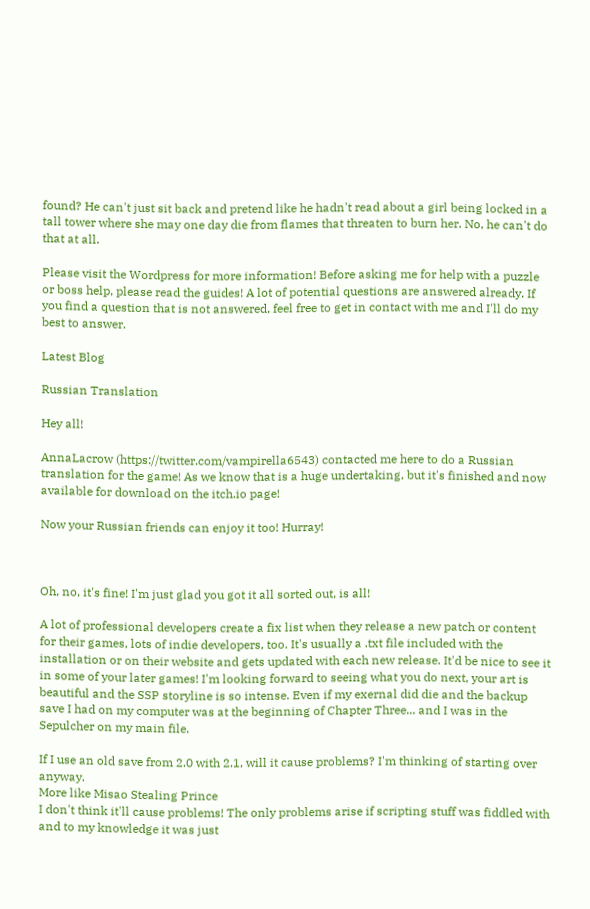found? He can't just sit back and pretend like he hadn't read about a girl being locked in a tall tower where she may one day die from flames that threaten to burn her. No, he can't do that at all.

Please visit the Wordpress for more information! Before asking me for help with a puzzle or boss help, please read the guides! A lot of potential questions are answered already. If you find a question that is not answered, feel free to get in contact with me and I'll do my best to answer.

Latest Blog

Russian Translation

Hey all!

AnnaLacrow (https://twitter.com/vampirella6543) contacted me here to do a Russian translation for the game! As we know that is a huge undertaking, but it's finished and now available for download on the itch.io page!

Now your Russian friends can enjoy it too! Hurray!



Oh, no, it's fine! I'm just glad you got it all sorted out, is all!

A lot of professional developers create a fix list when they release a new patch or content for their games, lots of indie developers, too. It's usually a .txt file included with the installation or on their website and gets updated with each new release. It'd be nice to see it in some of your later games! I'm looking forward to seeing what you do next, your art is beautiful and the SSP storyline is so intense. Even if my exernal did die and the backup save I had on my computer was at the beginning of Chapter Three... and I was in the Sepulcher on my main file.

If I use an old save from 2.0 with 2.1, will it cause problems? I'm thinking of starting over anyway.
More like Misao Stealing Prince
I don't think it'll cause problems! The only problems arise if scripting stuff was fiddled with and to my knowledge it was just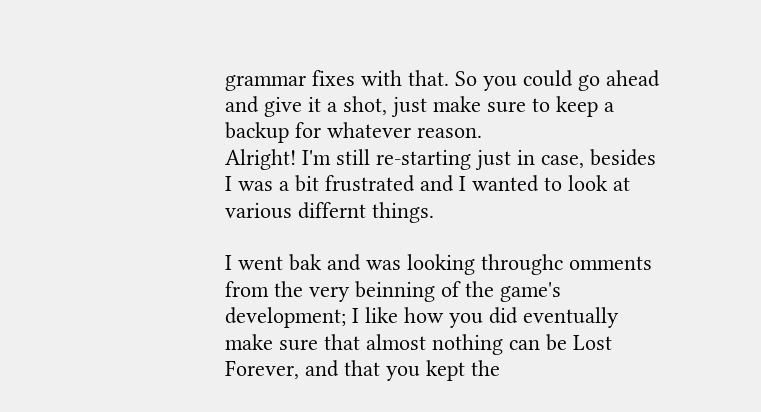grammar fixes with that. So you could go ahead and give it a shot, just make sure to keep a backup for whatever reason.
Alright! I'm still re-starting just in case, besides I was a bit frustrated and I wanted to look at various differnt things.

I went bak and was looking throughc omments from the very beinning of the game's development; I like how you did eventually make sure that almost nothing can be Lost Forever, and that you kept the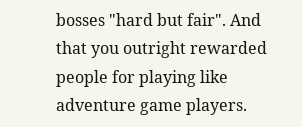bosses "hard but fair". And that you outright rewarded people for playing like adventure game players.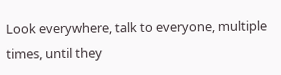Look everywhere, talk to everyone, multiple times, until they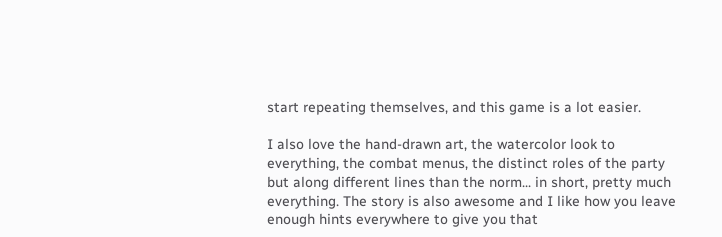start repeating themselves, and this game is a lot easier.

I also love the hand-drawn art, the watercolor look to everything, the combat menus, the distinct roles of the party but along different lines than the norm... in short, pretty much everything. The story is also awesome and I like how you leave enough hints everywhere to give you that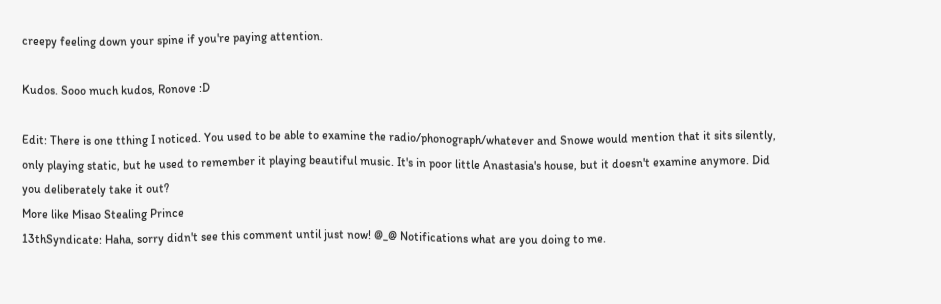creepy feeling down your spine if you're paying attention.

Kudos. Sooo much kudos, Ronove :D

Edit: There is one tthing I noticed. You used to be able to examine the radio/phonograph/whatever and Snowe would mention that it sits silently, only playing static, but he used to remember it playing beautiful music. It's in poor little Anastasia's house, but it doesn't examine anymore. Did you deliberately take it out?
More like Misao Stealing Prince
13thSyndicate: Haha, sorry didn't see this comment until just now! @_@ Notifications what are you doing to me.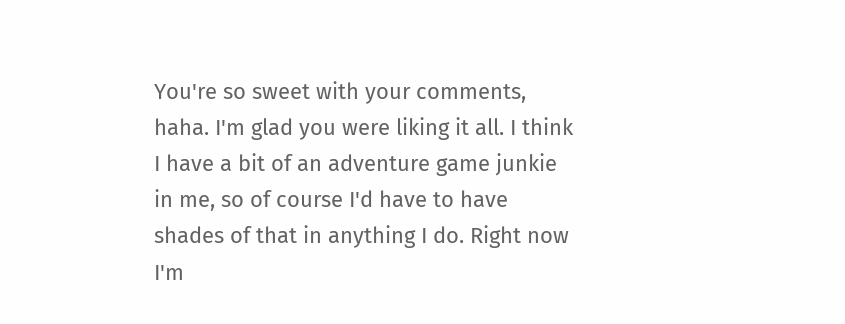You're so sweet with your comments, haha. I'm glad you were liking it all. I think I have a bit of an adventure game junkie in me, so of course I'd have to have shades of that in anything I do. Right now I'm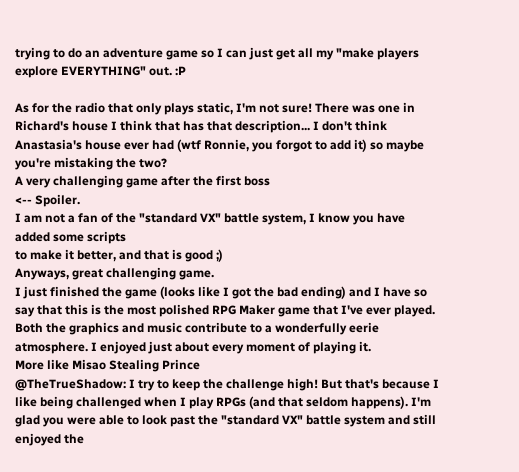trying to do an adventure game so I can just get all my "make players explore EVERYTHING" out. :P

As for the radio that only plays static, I'm not sure! There was one in Richard's house I think that has that description... I don't think Anastasia's house ever had (wtf Ronnie, you forgot to add it) so maybe you're mistaking the two?
A very challenging game after the first boss
<-- Spoiler.
I am not a fan of the "standard VX" battle system, I know you have added some scripts
to make it better, and that is good ;)
Anyways, great challenging game.
I just finished the game (looks like I got the bad ending) and I have so say that this is the most polished RPG Maker game that I've ever played. Both the graphics and music contribute to a wonderfully eerie atmosphere. I enjoyed just about every moment of playing it.
More like Misao Stealing Prince
@TheTrueShadow: I try to keep the challenge high! But that's because I like being challenged when I play RPGs (and that seldom happens). I'm glad you were able to look past the "standard VX" battle system and still enjoyed the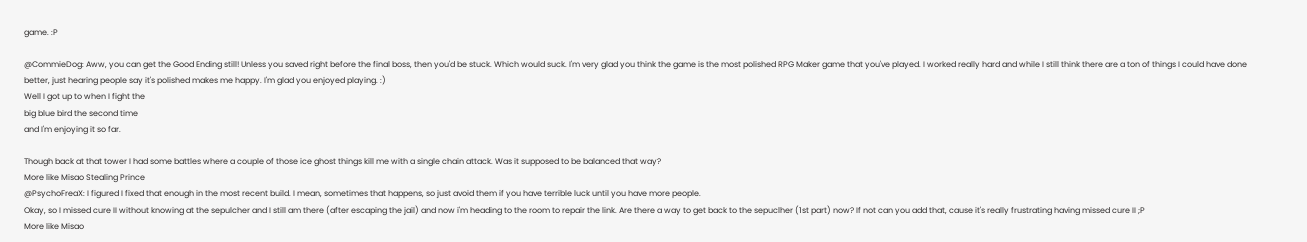game. :P

@CommieDog: Aww, you can get the Good Ending still! Unless you saved right before the final boss, then you'd be stuck. Which would suck. I'm very glad you think the game is the most polished RPG Maker game that you've played. I worked really hard and while I still think there are a ton of things I could have done better, just hearing people say it's polished makes me happy. I'm glad you enjoyed playing. :)
Well I got up to when I fight the
big blue bird the second time
and I'm enjoying it so far.

Though back at that tower I had some battles where a couple of those ice ghost things kill me with a single chain attack. Was it supposed to be balanced that way?
More like Misao Stealing Prince
@PsychoFreaX: I figured I fixed that enough in the most recent build. I mean, sometimes that happens, so just avoid them if you have terrible luck until you have more people.
Okay, so I missed cure II without knowing at the sepulcher and I still am there (after escaping the jail) and now i'm heading to the room to repair the link. Are there a way to get back to the sepuclher (1st part) now? If not can you add that, cause it's really frustrating having missed cure II ;P
More like Misao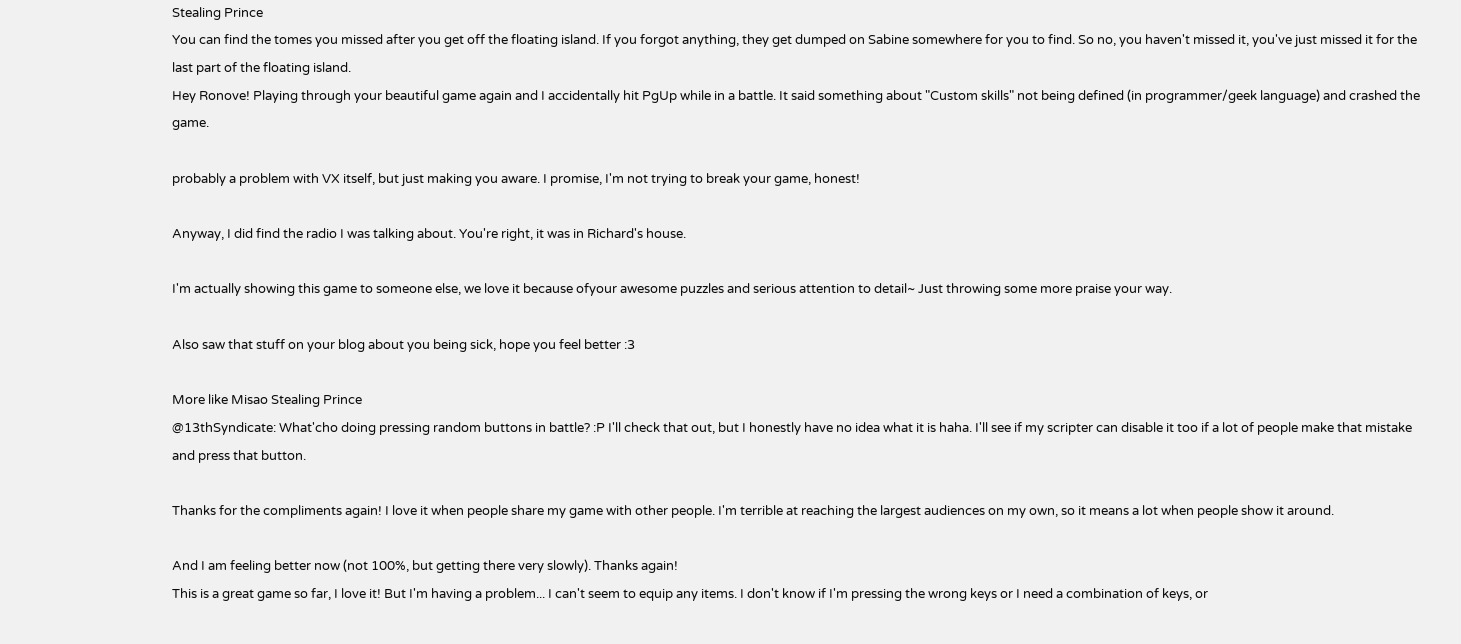Stealing Prince
You can find the tomes you missed after you get off the floating island. If you forgot anything, they get dumped on Sabine somewhere for you to find. So no, you haven't missed it, you've just missed it for the last part of the floating island.
Hey Ronove! Playing through your beautiful game again and I accidentally hit PgUp while in a battle. It said something about "Custom skills" not being defined (in programmer/geek language) and crashed the game.

probably a problem with VX itself, but just making you aware. I promise, I'm not trying to break your game, honest!

Anyway, I did find the radio I was talking about. You're right, it was in Richard's house.

I'm actually showing this game to someone else, we love it because ofyour awesome puzzles and serious attention to detail~ Just throwing some more praise your way.

Also saw that stuff on your blog about you being sick, hope you feel better :3

More like Misao Stealing Prince
@13thSyndicate: What'cho doing pressing random buttons in battle? :P I'll check that out, but I honestly have no idea what it is haha. I'll see if my scripter can disable it too if a lot of people make that mistake and press that button.

Thanks for the compliments again! I love it when people share my game with other people. I'm terrible at reaching the largest audiences on my own, so it means a lot when people show it around.

And I am feeling better now (not 100%, but getting there very slowly). Thanks again!
This is a great game so far, I love it! But I'm having a problem... I can't seem to equip any items. I don't know if I'm pressing the wrong keys or I need a combination of keys, or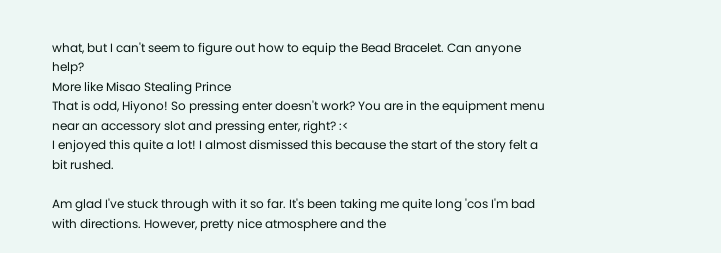what, but I can't seem to figure out how to equip the Bead Bracelet. Can anyone help?
More like Misao Stealing Prince
That is odd, Hiyono! So pressing enter doesn't work? You are in the equipment menu near an accessory slot and pressing enter, right? :<
I enjoyed this quite a lot! I almost dismissed this because the start of the story felt a bit rushed.

Am glad I've stuck through with it so far. It's been taking me quite long 'cos I'm bad with directions. However, pretty nice atmosphere and the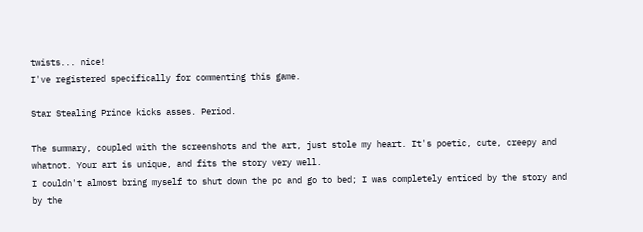twists... nice!
I've registered specifically for commenting this game.

Star Stealing Prince kicks asses. Period.

The summary, coupled with the screenshots and the art, just stole my heart. It's poetic, cute, creepy and whatnot. Your art is unique, and fits the story very well.
I couldn't almost bring myself to shut down the pc and go to bed; I was completely enticed by the story and by the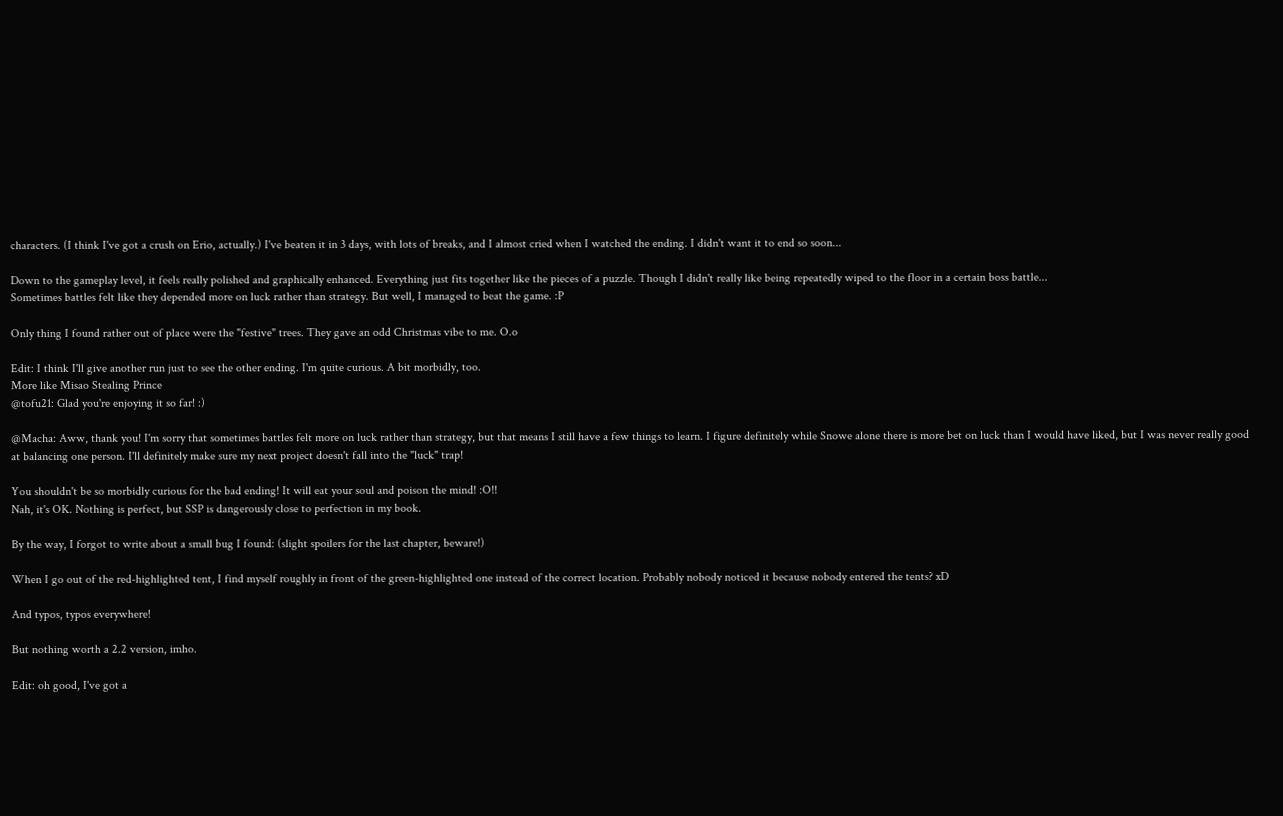characters. (I think I've got a crush on Erio, actually.) I've beaten it in 3 days, with lots of breaks, and I almost cried when I watched the ending. I didn't want it to end so soon...

Down to the gameplay level, it feels really polished and graphically enhanced. Everything just fits together like the pieces of a puzzle. Though I didn't really like being repeatedly wiped to the floor in a certain boss battle...
Sometimes battles felt like they depended more on luck rather than strategy. But well, I managed to beat the game. :P

Only thing I found rather out of place were the "festive" trees. They gave an odd Christmas vibe to me. O.o

Edit: I think I'll give another run just to see the other ending. I'm quite curious. A bit morbidly, too.
More like Misao Stealing Prince
@tofu21: Glad you're enjoying it so far! :)

@Macha: Aww, thank you! I'm sorry that sometimes battles felt more on luck rather than strategy, but that means I still have a few things to learn. I figure definitely while Snowe alone there is more bet on luck than I would have liked, but I was never really good at balancing one person. I'll definitely make sure my next project doesn't fall into the "luck" trap!

You shouldn't be so morbidly curious for the bad ending! It will eat your soul and poison the mind! :O!!
Nah, it's OK. Nothing is perfect, but SSP is dangerously close to perfection in my book.

By the way, I forgot to write about a small bug I found: (slight spoilers for the last chapter, beware!)

When I go out of the red-highlighted tent, I find myself roughly in front of the green-highlighted one instead of the correct location. Probably nobody noticed it because nobody entered the tents? xD

And typos, typos everywhere!

But nothing worth a 2.2 version, imho.

Edit: oh good, I've got a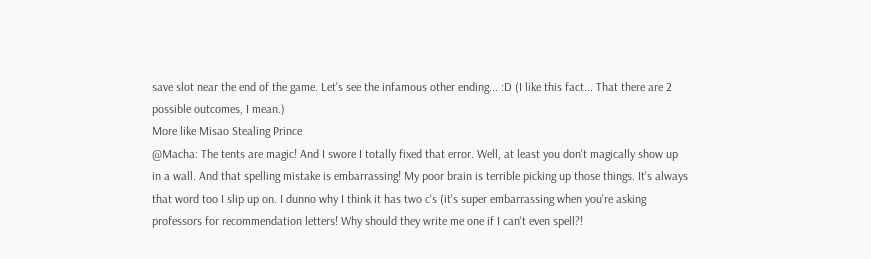save slot near the end of the game. Let's see the infamous other ending... :D (I like this fact... That there are 2 possible outcomes, I mean.)
More like Misao Stealing Prince
@Macha: The tents are magic! And I swore I totally fixed that error. Well, at least you don't magically show up in a wall. And that spelling mistake is embarrassing! My poor brain is terrible picking up those things. It's always that word too I slip up on. I dunno why I think it has two c's (it's super embarrassing when you're asking professors for recommendation letters! Why should they write me one if I can't even spell?!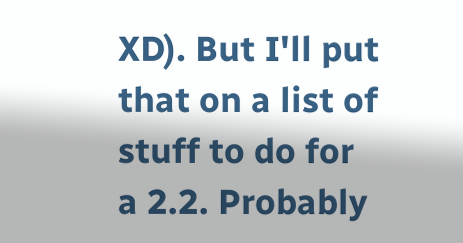XD). But I'll put that on a list of stuff to do for a 2.2. Probably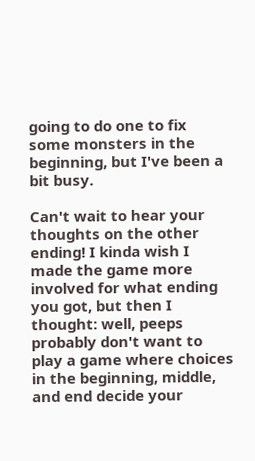going to do one to fix some monsters in the beginning, but I've been a bit busy.

Can't wait to hear your thoughts on the other ending! I kinda wish I made the game more involved for what ending you got, but then I thought: well, peeps probably don't want to play a game where choices in the beginning, middle, and end decide your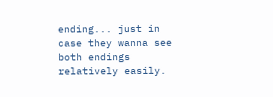ending... just in case they wanna see both endings relatively easily.